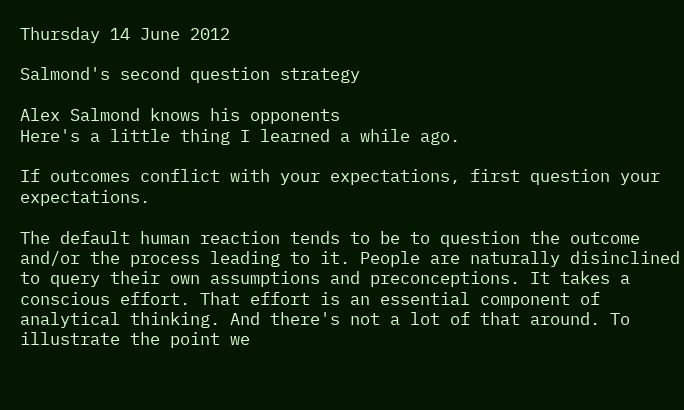Thursday 14 June 2012

Salmond's second question strategy

Alex Salmond knows his opponents
Here's a little thing I learned a while ago.

If outcomes conflict with your expectations, first question your expectations.

The default human reaction tends to be to question the outcome and/or the process leading to it. People are naturally disinclined to query their own assumptions and preconceptions. It takes a conscious effort. That effort is an essential component of analytical thinking. And there's not a lot of that around. To illustrate the point we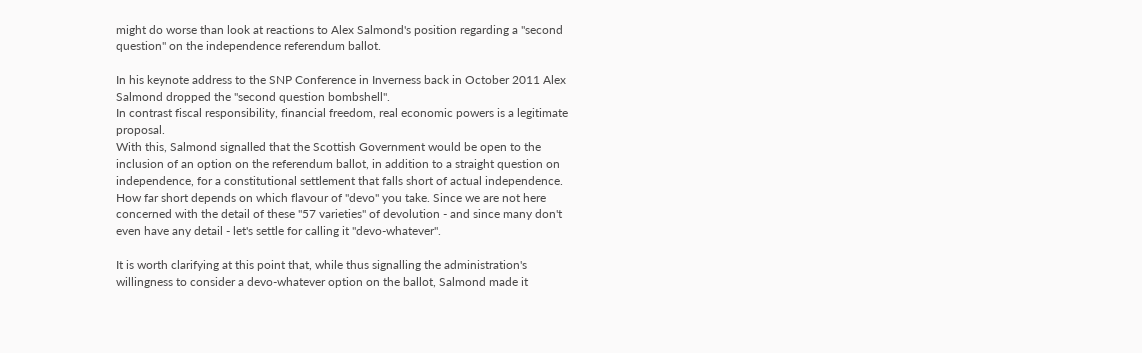might do worse than look at reactions to Alex Salmond's position regarding a "second question" on the independence referendum ballot.

In his keynote address to the SNP Conference in Inverness back in October 2011 Alex Salmond dropped the "second question bombshell".
In contrast fiscal responsibility, financial freedom, real economic powers is a legitimate proposal.
With this, Salmond signalled that the Scottish Government would be open to the inclusion of an option on the referendum ballot, in addition to a straight question on independence, for a constitutional settlement that falls short of actual independence. How far short depends on which flavour of "devo" you take. Since we are not here concerned with the detail of these "57 varieties" of devolution - and since many don't even have any detail - let's settle for calling it "devo-whatever".

It is worth clarifying at this point that, while thus signalling the administration's willingness to consider a devo-whatever option on the ballot, Salmond made it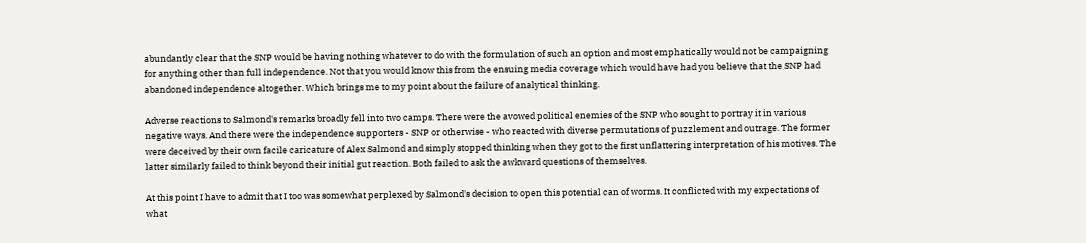abundantly clear that the SNP would be having nothing whatever to do with the formulation of such an option and most emphatically would not be campaigning for anything other than full independence. Not that you would know this from the ensuing media coverage which would have had you believe that the SNP had abandoned independence altogether. Which brings me to my point about the failure of analytical thinking.

Adverse reactions to Salmond's remarks broadly fell into two camps. There were the avowed political enemies of the SNP who sought to portray it in various negative ways. And there were the independence supporters - SNP or otherwise - who reacted with diverse permutations of puzzlement and outrage. The former were deceived by their own facile caricature of Alex Salmond and simply stopped thinking when they got to the first unflattering interpretation of his motives. The latter similarly failed to think beyond their initial gut reaction. Both failed to ask the awkward questions of themselves.

At this point I have to admit that I too was somewhat perplexed by Salmond's decision to open this potential can of worms. It conflicted with my expectations of what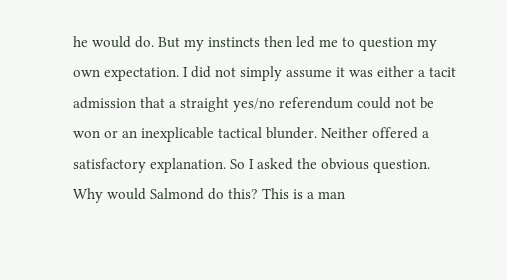he would do. But my instincts then led me to question my own expectation. I did not simply assume it was either a tacit admission that a straight yes/no referendum could not be won or an inexplicable tactical blunder. Neither offered a satisfactory explanation. So I asked the obvious question. Why would Salmond do this? This is a man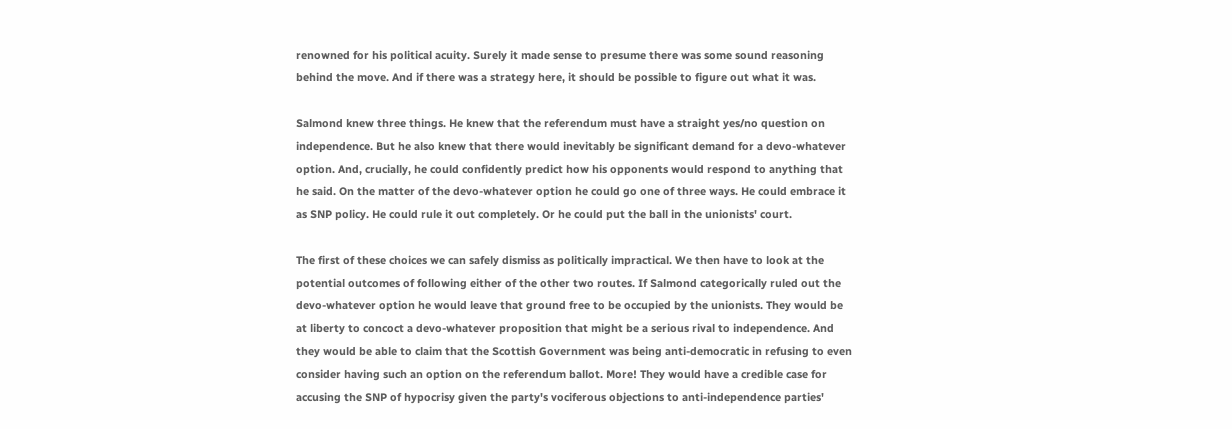renowned for his political acuity. Surely it made sense to presume there was some sound reasoning behind the move. And if there was a strategy here, it should be possible to figure out what it was.

Salmond knew three things. He knew that the referendum must have a straight yes/no question on independence. But he also knew that there would inevitably be significant demand for a devo-whatever option. And, crucially, he could confidently predict how his opponents would respond to anything that he said. On the matter of the devo-whatever option he could go one of three ways. He could embrace it as SNP policy. He could rule it out completely. Or he could put the ball in the unionists' court.

The first of these choices we can safely dismiss as politically impractical. We then have to look at the potential outcomes of following either of the other two routes. If Salmond categorically ruled out the devo-whatever option he would leave that ground free to be occupied by the unionists. They would be at liberty to concoct a devo-whatever proposition that might be a serious rival to independence. And they would be able to claim that the Scottish Government was being anti-democratic in refusing to even consider having such an option on the referendum ballot. More! They would have a credible case for accusing the SNP of hypocrisy given the party's vociferous objections to anti-independence parties'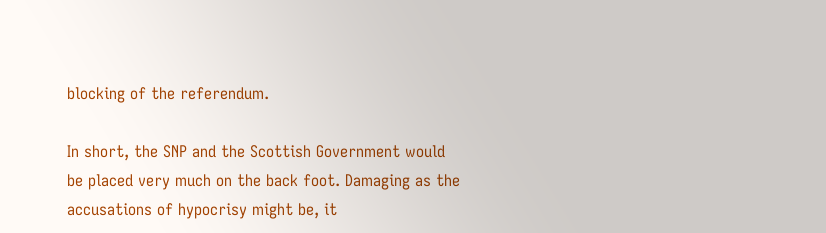blocking of the referendum.

In short, the SNP and the Scottish Government would be placed very much on the back foot. Damaging as the accusations of hypocrisy might be, it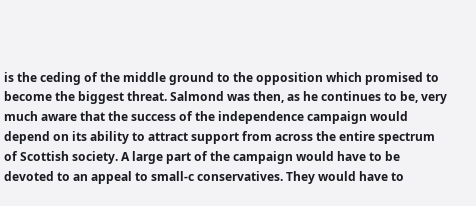is the ceding of the middle ground to the opposition which promised to become the biggest threat. Salmond was then, as he continues to be, very much aware that the success of the independence campaign would depend on its ability to attract support from across the entire spectrum of Scottish society. A large part of the campaign would have to be devoted to an appeal to small-c conservatives. They would have to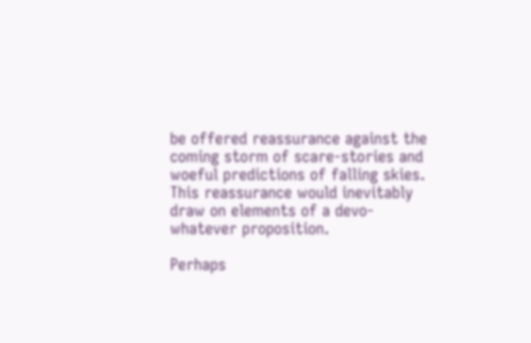be offered reassurance against the coming storm of scare-stories and woeful predictions of falling skies. This reassurance would inevitably draw on elements of a devo-whatever proposition.

Perhaps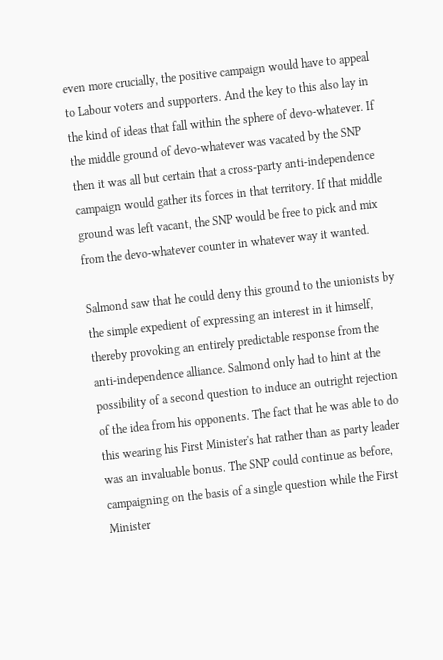even more crucially, the positive campaign would have to appeal to Labour voters and supporters. And the key to this also lay in the kind of ideas that fall within the sphere of devo-whatever. If the middle ground of devo-whatever was vacated by the SNP then it was all but certain that a cross-party anti-independence campaign would gather its forces in that territory. If that middle ground was left vacant, the SNP would be free to pick and mix from the devo-whatever counter in whatever way it wanted.

Salmond saw that he could deny this ground to the unionists by the simple expedient of expressing an interest in it himself, thereby provoking an entirely predictable response from the anti-independence alliance. Salmond only had to hint at the possibility of a second question to induce an outright rejection of the idea from his opponents. The fact that he was able to do this wearing his First Minister's hat rather than as party leader was an invaluable bonus. The SNP could continue as before, campaigning on the basis of a single question while the First Minister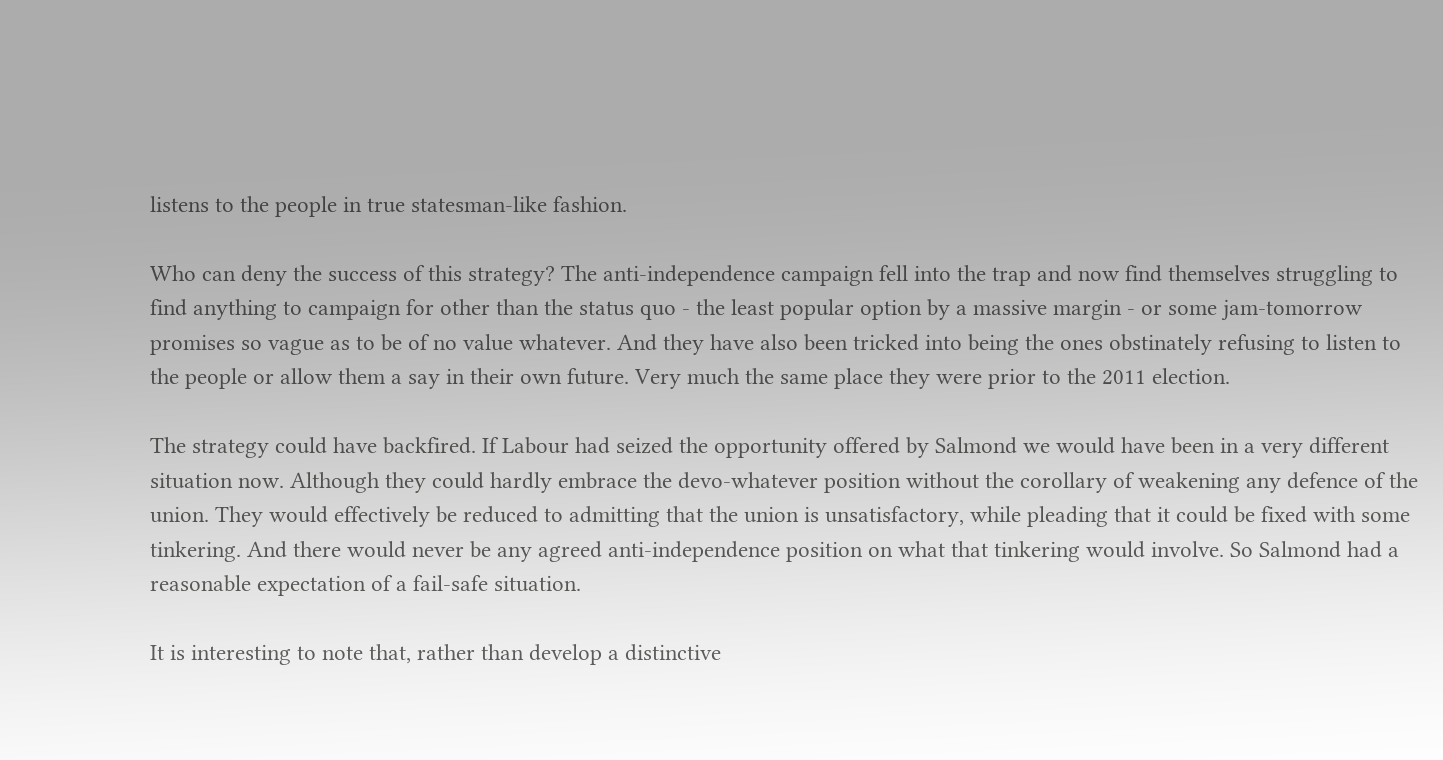listens to the people in true statesman-like fashion.

Who can deny the success of this strategy? The anti-independence campaign fell into the trap and now find themselves struggling to find anything to campaign for other than the status quo - the least popular option by a massive margin - or some jam-tomorrow promises so vague as to be of no value whatever. And they have also been tricked into being the ones obstinately refusing to listen to the people or allow them a say in their own future. Very much the same place they were prior to the 2011 election.

The strategy could have backfired. If Labour had seized the opportunity offered by Salmond we would have been in a very different situation now. Although they could hardly embrace the devo-whatever position without the corollary of weakening any defence of the union. They would effectively be reduced to admitting that the union is unsatisfactory, while pleading that it could be fixed with some tinkering. And there would never be any agreed anti-independence position on what that tinkering would involve. So Salmond had a reasonable expectation of a fail-safe situation.

It is interesting to note that, rather than develop a distinctive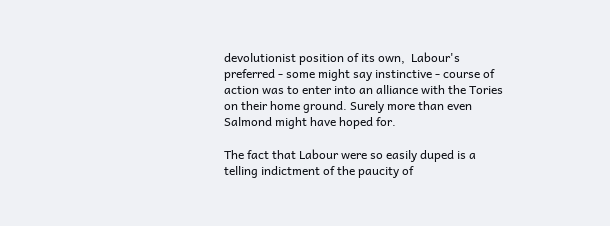devolutionist position of its own,  Labour's preferred - some might say instinctive - course of action was to enter into an alliance with the Tories on their home ground. Surely more than even Salmond might have hoped for.

The fact that Labour were so easily duped is a telling indictment of the paucity of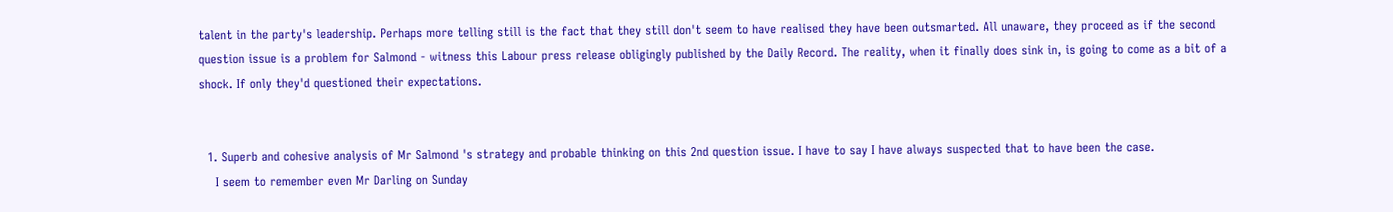talent in the party's leadership. Perhaps more telling still is the fact that they still don't seem to have realised they have been outsmarted. All unaware, they proceed as if the second question issue is a problem for Salmond - witness this Labour press release obligingly published by the Daily Record. The reality, when it finally does sink in, is going to come as a bit of a shock. If only they'd questioned their expectations.


  1. Superb and cohesive analysis of Mr Salmond 's strategy and probable thinking on this 2nd question issue. I have to say I have always suspected that to have been the case.
    I seem to remember even Mr Darling on Sunday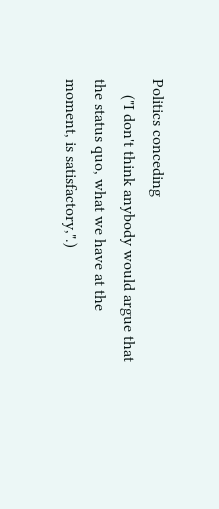Politics conceding
    ("I don't think anybody would argue that the status quo, what we have at the moment, is satisfactory,".)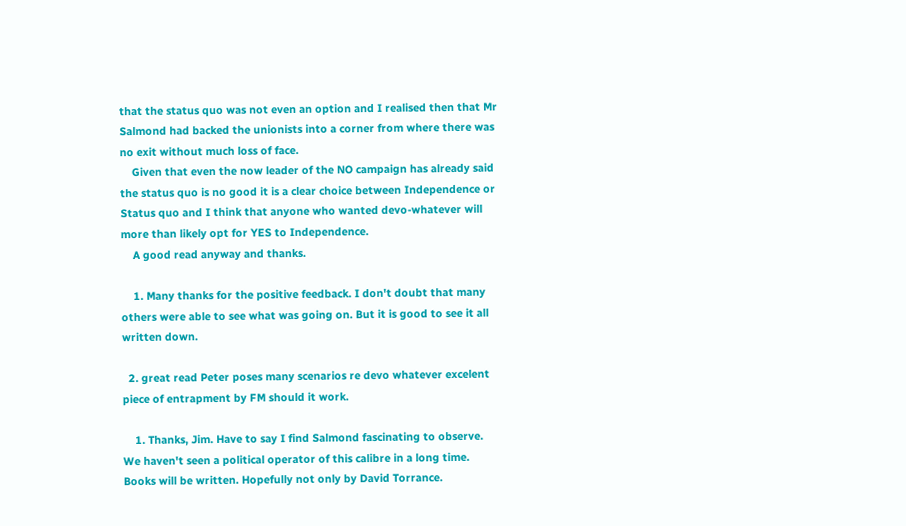that the status quo was not even an option and I realised then that Mr Salmond had backed the unionists into a corner from where there was no exit without much loss of face.
    Given that even the now leader of the NO campaign has already said the status quo is no good it is a clear choice between Independence or Status quo and I think that anyone who wanted devo-whatever will more than likely opt for YES to Independence.
    A good read anyway and thanks.

    1. Many thanks for the positive feedback. I don't doubt that many others were able to see what was going on. But it is good to see it all written down.

  2. great read Peter poses many scenarios re devo whatever excelent piece of entrapment by FM should it work.

    1. Thanks, Jim. Have to say I find Salmond fascinating to observe. We haven't seen a political operator of this calibre in a long time. Books will be written. Hopefully not only by David Torrance.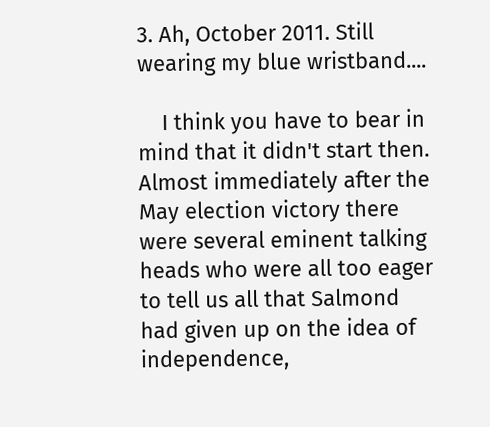3. Ah, October 2011. Still wearing my blue wristband....

    I think you have to bear in mind that it didn't start then. Almost immediately after the May election victory there were several eminent talking heads who were all too eager to tell us all that Salmond had given up on the idea of independence,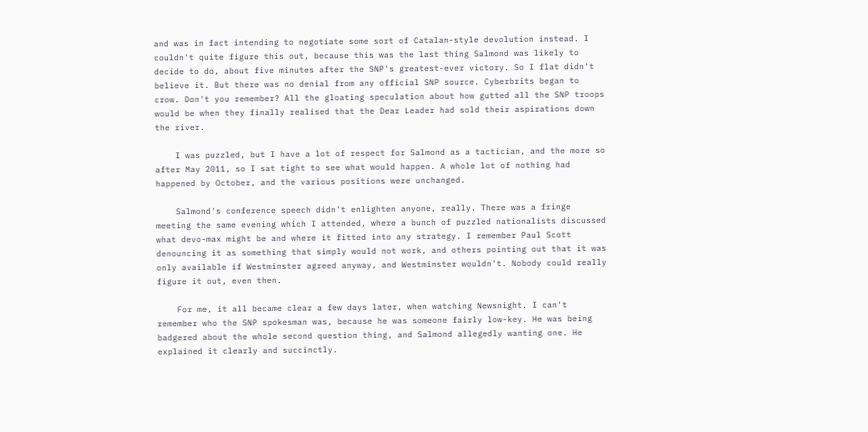and was in fact intending to negotiate some sort of Catalan-style devolution instead. I couldn't quite figure this out, because this was the last thing Salmond was likely to decide to do, about five minutes after the SNP's greatest-ever victory. So I flat didn't believe it. But there was no denial from any official SNP source. Cyberbrits began to crow. Don't you remember? All the gloating speculation about how gutted all the SNP troops would be when they finally realised that the Dear Leader had sold their aspirations down the river.

    I was puzzled, but I have a lot of respect for Salmond as a tactician, and the more so after May 2011, so I sat tight to see what would happen. A whole lot of nothing had happened by October, and the various positions were unchanged.

    Salmond's conference speech didn't enlighten anyone, really. There was a fringe meeting the same evening which I attended, where a bunch of puzzled nationalists discussed what devo-max might be and where it fitted into any strategy. I remember Paul Scott denouncing it as something that simply would not work, and others pointing out that it was only available if Westminster agreed anyway, and Westminster wouldn't. Nobody could really figure it out, even then.

    For me, it all became clear a few days later, when watching Newsnight. I can't remember who the SNP spokesman was, because he was someone fairly low-key. He was being badgered about the whole second question thing, and Salmond allegedly wanting one. He explained it clearly and succinctly.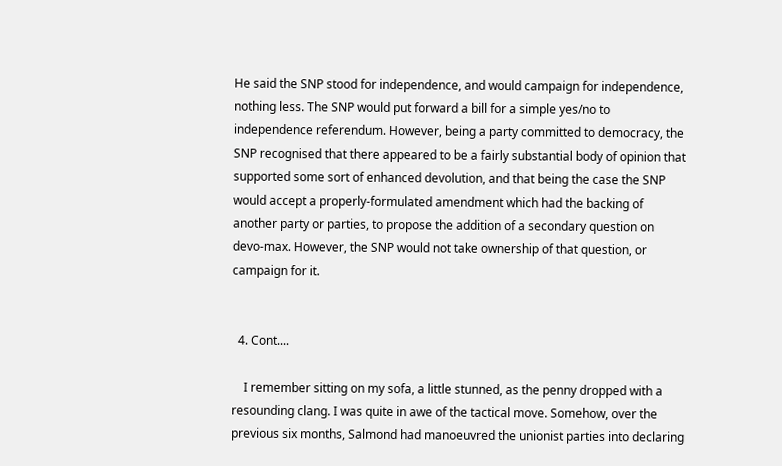He said the SNP stood for independence, and would campaign for independence, nothing less. The SNP would put forward a bill for a simple yes/no to independence referendum. However, being a party committed to democracy, the SNP recognised that there appeared to be a fairly substantial body of opinion that supported some sort of enhanced devolution, and that being the case the SNP would accept a properly-formulated amendment which had the backing of another party or parties, to propose the addition of a secondary question on devo-max. However, the SNP would not take ownership of that question, or campaign for it.


  4. Cont....

    I remember sitting on my sofa, a little stunned, as the penny dropped with a resounding clang. I was quite in awe of the tactical move. Somehow, over the previous six months, Salmond had manoeuvred the unionist parties into declaring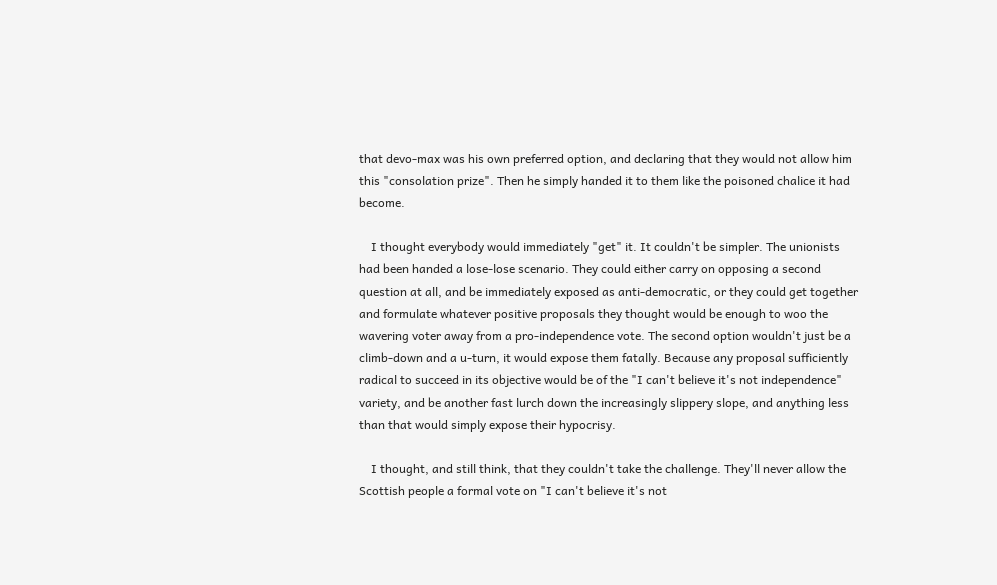that devo-max was his own preferred option, and declaring that they would not allow him this "consolation prize". Then he simply handed it to them like the poisoned chalice it had become.

    I thought everybody would immediately "get" it. It couldn't be simpler. The unionists had been handed a lose-lose scenario. They could either carry on opposing a second question at all, and be immediately exposed as anti-democratic, or they could get together and formulate whatever positive proposals they thought would be enough to woo the wavering voter away from a pro-independence vote. The second option wouldn't just be a climb-down and a u-turn, it would expose them fatally. Because any proposal sufficiently radical to succeed in its objective would be of the "I can't believe it's not independence" variety, and be another fast lurch down the increasingly slippery slope, and anything less than that would simply expose their hypocrisy.

    I thought, and still think, that they couldn't take the challenge. They'll never allow the Scottish people a formal vote on "I can't believe it's not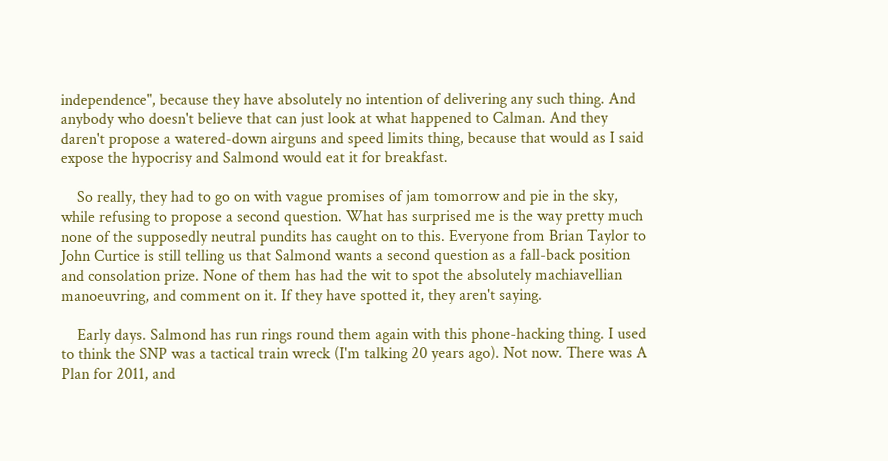independence", because they have absolutely no intention of delivering any such thing. And anybody who doesn't believe that can just look at what happened to Calman. And they daren't propose a watered-down airguns and speed limits thing, because that would as I said expose the hypocrisy and Salmond would eat it for breakfast.

    So really, they had to go on with vague promises of jam tomorrow and pie in the sky, while refusing to propose a second question. What has surprised me is the way pretty much none of the supposedly neutral pundits has caught on to this. Everyone from Brian Taylor to John Curtice is still telling us that Salmond wants a second question as a fall-back position and consolation prize. None of them has had the wit to spot the absolutely machiavellian manoeuvring, and comment on it. If they have spotted it, they aren't saying.

    Early days. Salmond has run rings round them again with this phone-hacking thing. I used to think the SNP was a tactical train wreck (I'm talking 20 years ago). Not now. There was A Plan for 2011, and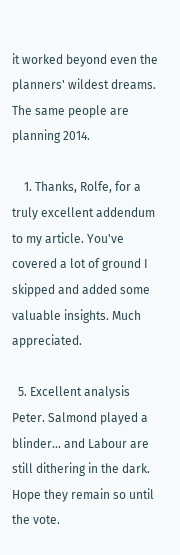it worked beyond even the planners' wildest dreams. The same people are planning 2014.

    1. Thanks, Rolfe, for a truly excellent addendum to my article. You've covered a lot of ground I skipped and added some valuable insights. Much appreciated.

  5. Excellent analysis Peter. Salmond played a blinder... and Labour are still dithering in the dark. Hope they remain so until the vote.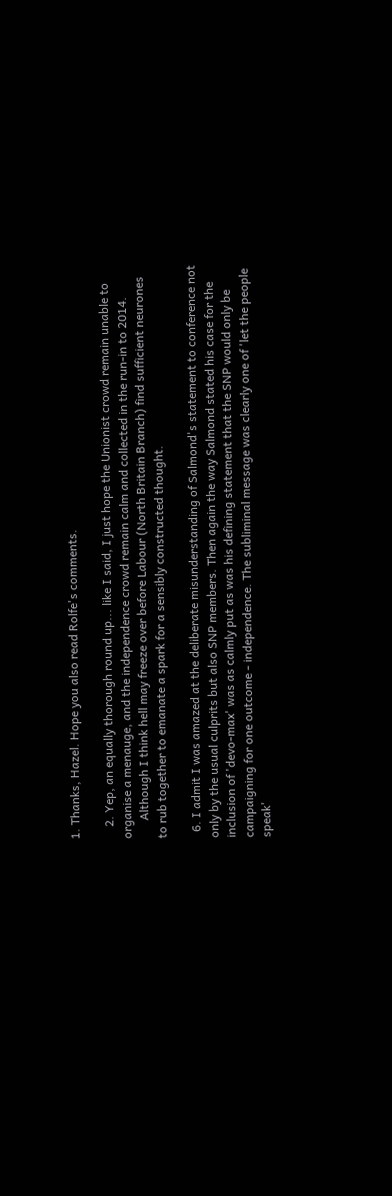1. Thanks, Hazel. Hope you also read Rolfe's comments.

    2. Yep, an equally thorough round up... like I said, I just hope the Unionist crowd remain unable to organise a menauge, and the independence crowd remain calm and collected in the run-in to 2014.
      Although I think hell may freeze over before Labour (North Britain Branch) find sufficient neurones to rub together to emanate a spark for a sensibly constructed thought.

  6. I admit I was amazed at the deliberate misunderstanding of Salmond's statement to conference not only by the usual culprits but also SNP members. Then again the way Salmond stated his case for the inclusion of 'devo-max' was as calmly put as was his defining statement that the SNP would only be campaigning for one outcome - independence. The subliminal message was clearly one of 'let the people speak'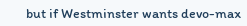but if Westminster wants devo-max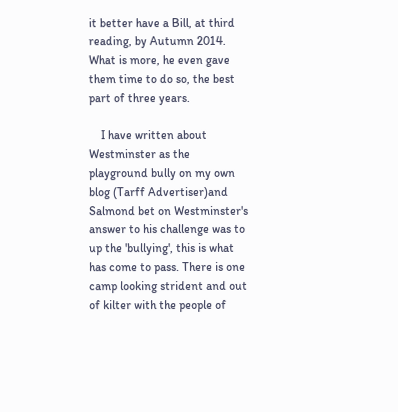it better have a Bill, at third reading, by Autumn 2014. What is more, he even gave them time to do so, the best part of three years.

    I have written about Westminster as the playground bully on my own blog (Tarff Advertiser)and Salmond bet on Westminster's answer to his challenge was to up the 'bullying', this is what has come to pass. There is one camp looking strident and out of kilter with the people of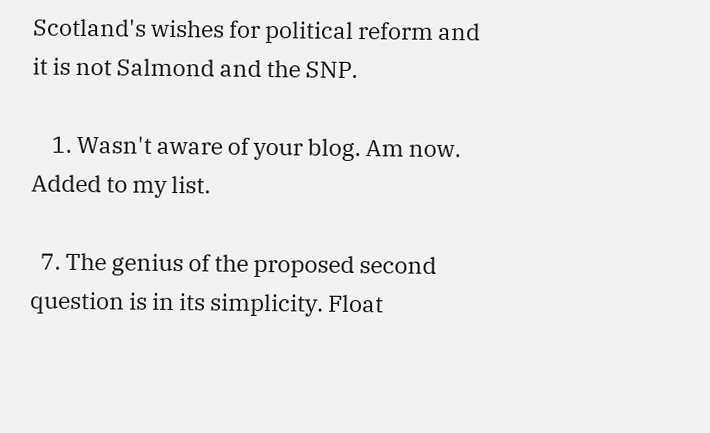Scotland's wishes for political reform and it is not Salmond and the SNP.

    1. Wasn't aware of your blog. Am now. Added to my list.

  7. The genius of the proposed second question is in its simplicity. Float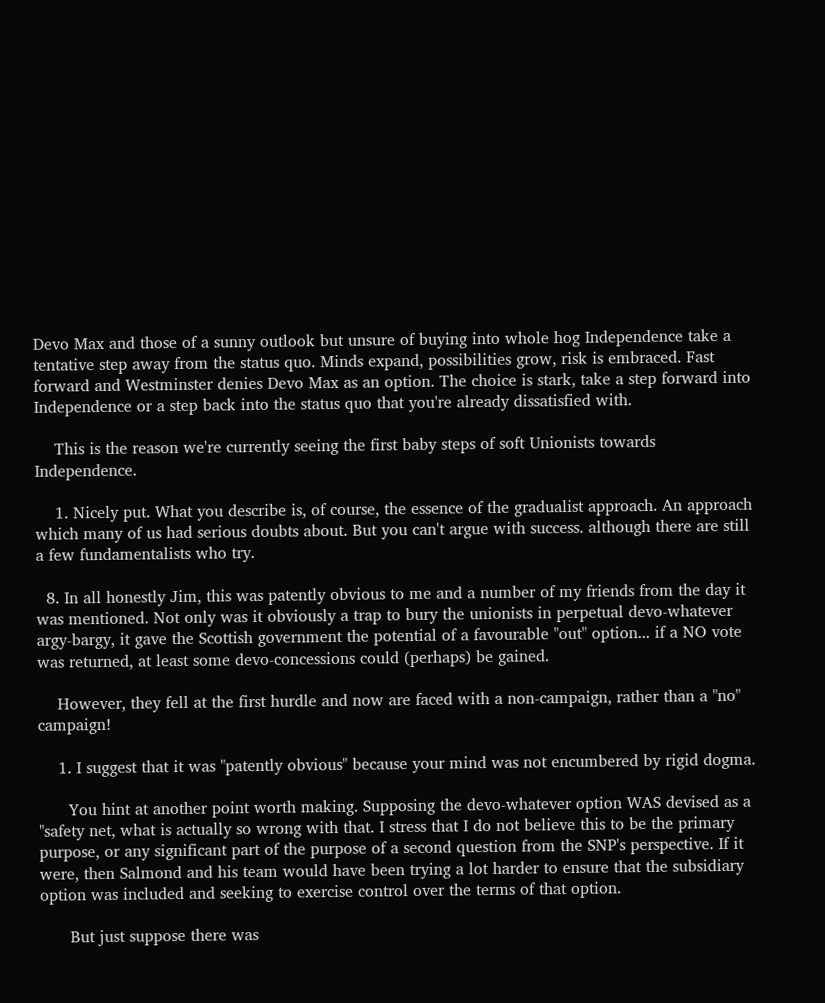Devo Max and those of a sunny outlook but unsure of buying into whole hog Independence take a tentative step away from the status quo. Minds expand, possibilities grow, risk is embraced. Fast forward and Westminster denies Devo Max as an option. The choice is stark, take a step forward into Independence or a step back into the status quo that you're already dissatisfied with.

    This is the reason we're currently seeing the first baby steps of soft Unionists towards Independence.

    1. Nicely put. What you describe is, of course, the essence of the gradualist approach. An approach which many of us had serious doubts about. But you can't argue with success. although there are still a few fundamentalists who try.

  8. In all honestly Jim, this was patently obvious to me and a number of my friends from the day it was mentioned. Not only was it obviously a trap to bury the unionists in perpetual devo-whatever argy-bargy, it gave the Scottish government the potential of a favourable "out" option... if a NO vote was returned, at least some devo-concessions could (perhaps) be gained.

    However, they fell at the first hurdle and now are faced with a non-campaign, rather than a "no" campaign!

    1. I suggest that it was "patently obvious" because your mind was not encumbered by rigid dogma.

      You hint at another point worth making. Supposing the devo-whatever option WAS devised as a "safety net, what is actually so wrong with that. I stress that I do not believe this to be the primary purpose, or any significant part of the purpose of a second question from the SNP's perspective. If it were, then Salmond and his team would have been trying a lot harder to ensure that the subsidiary option was included and seeking to exercise control over the terms of that option.

      But just suppose there was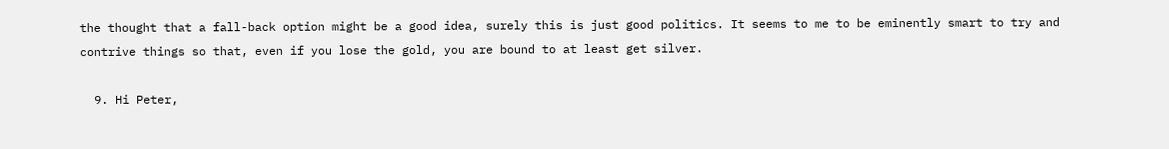the thought that a fall-back option might be a good idea, surely this is just good politics. It seems to me to be eminently smart to try and contrive things so that, even if you lose the gold, you are bound to at least get silver.

  9. Hi Peter,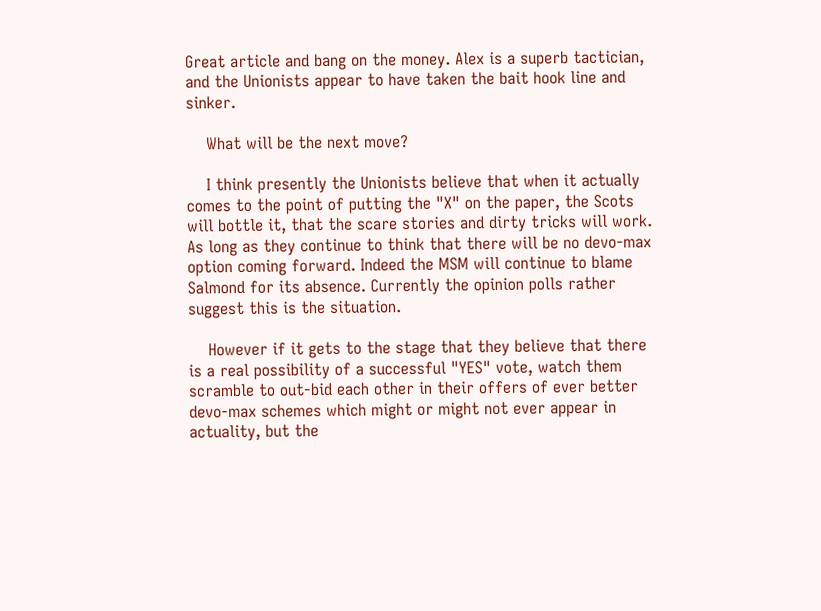Great article and bang on the money. Alex is a superb tactician, and the Unionists appear to have taken the bait hook line and sinker.

    What will be the next move?

    I think presently the Unionists believe that when it actually comes to the point of putting the "X" on the paper, the Scots will bottle it, that the scare stories and dirty tricks will work. As long as they continue to think that there will be no devo-max option coming forward. Indeed the MSM will continue to blame Salmond for its absence. Currently the opinion polls rather suggest this is the situation.

    However if it gets to the stage that they believe that there is a real possibility of a successful "YES" vote, watch them scramble to out-bid each other in their offers of ever better devo-max schemes which might or might not ever appear in actuality, but the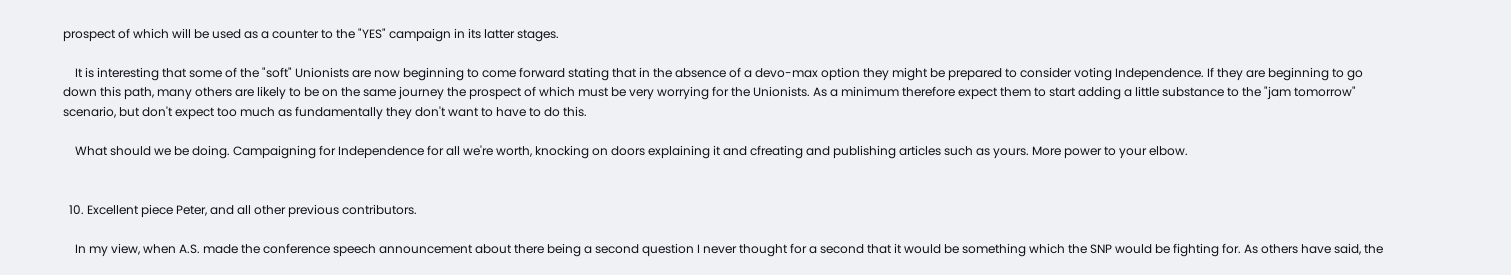prospect of which will be used as a counter to the "YES" campaign in its latter stages.

    It is interesting that some of the "soft" Unionists are now beginning to come forward stating that in the absence of a devo-max option they might be prepared to consider voting Independence. If they are beginning to go down this path, many others are likely to be on the same journey the prospect of which must be very worrying for the Unionists. As a minimum therefore expect them to start adding a little substance to the "jam tomorrow" scenario, but don't expect too much as fundamentally they don't want to have to do this.

    What should we be doing. Campaigning for Independence for all we're worth, knocking on doors explaining it and cfreating and publishing articles such as yours. More power to your elbow.


  10. Excellent piece Peter, and all other previous contributors.

    In my view, when A.S. made the conference speech announcement about there being a second question I never thought for a second that it would be something which the SNP would be fighting for. As others have said, the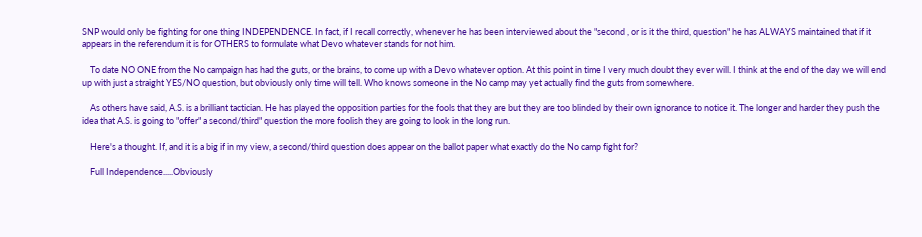SNP would only be fighting for one thing INDEPENDENCE. In fact, if I recall correctly, whenever he has been interviewed about the "second , or is it the third, question" he has ALWAYS maintained that if it appears in the referendum it is for OTHERS to formulate what Devo whatever stands for not him.

    To date NO ONE from the No campaign has had the guts, or the brains, to come up with a Devo whatever option. At this point in time I very much doubt they ever will. I think at the end of the day we will end up with just a straight YES/NO question, but obviously only time will tell. Who knows someone in the No camp may yet actually find the guts from somewhere.

    As others have said, A.S. is a brilliant tactician. He has played the opposition parties for the fools that they are but they are too blinded by their own ignorance to notice it. The longer and harder they push the idea that A.S. is going to "offer" a second/third" question the more foolish they are going to look in the long run.

    Here's a thought. If, and it is a big if in my view, a second/third question does appear on the ballot paper what exactly do the No camp fight for?

    Full Independence.....Obviously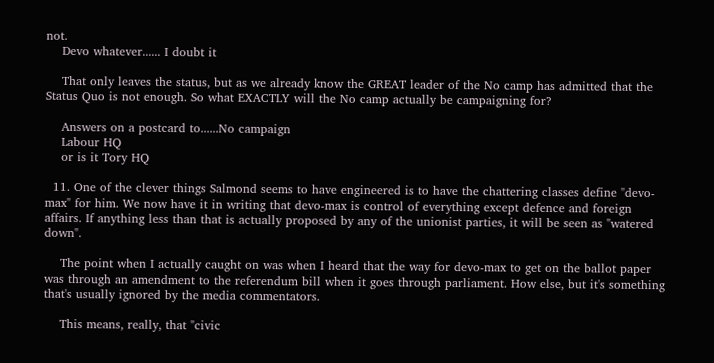not.
    Devo whatever...... I doubt it

    That only leaves the status, but as we already know the GREAT leader of the No camp has admitted that the Status Quo is not enough. So what EXACTLY will the No camp actually be campaigning for?

    Answers on a postcard to......No campaign
    Labour HQ
    or is it Tory HQ

  11. One of the clever things Salmond seems to have engineered is to have the chattering classes define "devo-max" for him. We now have it in writing that devo-max is control of everything except defence and foreign affairs. If anything less than that is actually proposed by any of the unionist parties, it will be seen as "watered down".

    The point when I actually caught on was when I heard that the way for devo-max to get on the ballot paper was through an amendment to the referendum bill when it goes through parliament. How else, but it's something that's usually ignored by the media commentators.

    This means, really, that "civic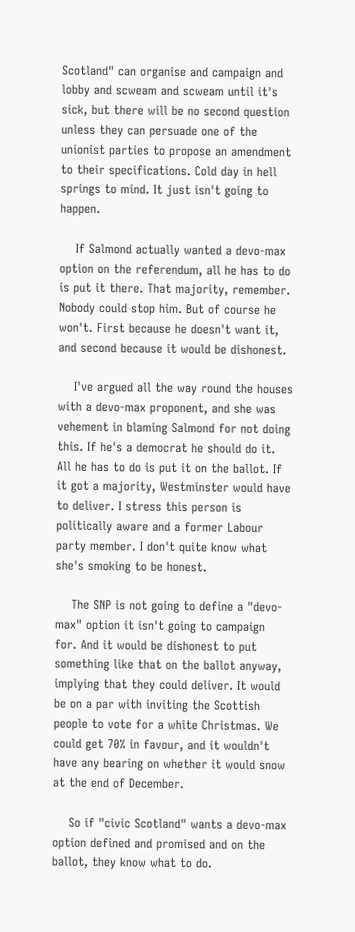Scotland" can organise and campaign and lobby and scweam and scweam until it's sick, but there will be no second question unless they can persuade one of the unionist parties to propose an amendment to their specifications. Cold day in hell springs to mind. It just isn't going to happen.

    If Salmond actually wanted a devo-max option on the referendum, all he has to do is put it there. That majority, remember. Nobody could stop him. But of course he won't. First because he doesn't want it, and second because it would be dishonest.

    I've argued all the way round the houses with a devo-max proponent, and she was vehement in blaming Salmond for not doing this. If he's a democrat he should do it. All he has to do is put it on the ballot. If it got a majority, Westminster would have to deliver. I stress this person is politically aware and a former Labour party member. I don't quite know what she's smoking to be honest.

    The SNP is not going to define a "devo-max" option it isn't going to campaign for. And it would be dishonest to put something like that on the ballot anyway, implying that they could deliver. It would be on a par with inviting the Scottish people to vote for a white Christmas. We could get 70% in favour, and it wouldn't have any bearing on whether it would snow at the end of December.

    So if "civic Scotland" wants a devo-max option defined and promised and on the ballot, they know what to do.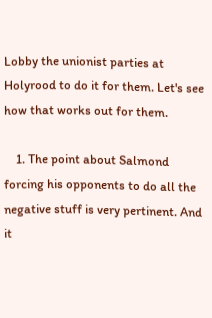Lobby the unionist parties at Holyrood to do it for them. Let's see how that works out for them.

    1. The point about Salmond forcing his opponents to do all the negative stuff is very pertinent. And it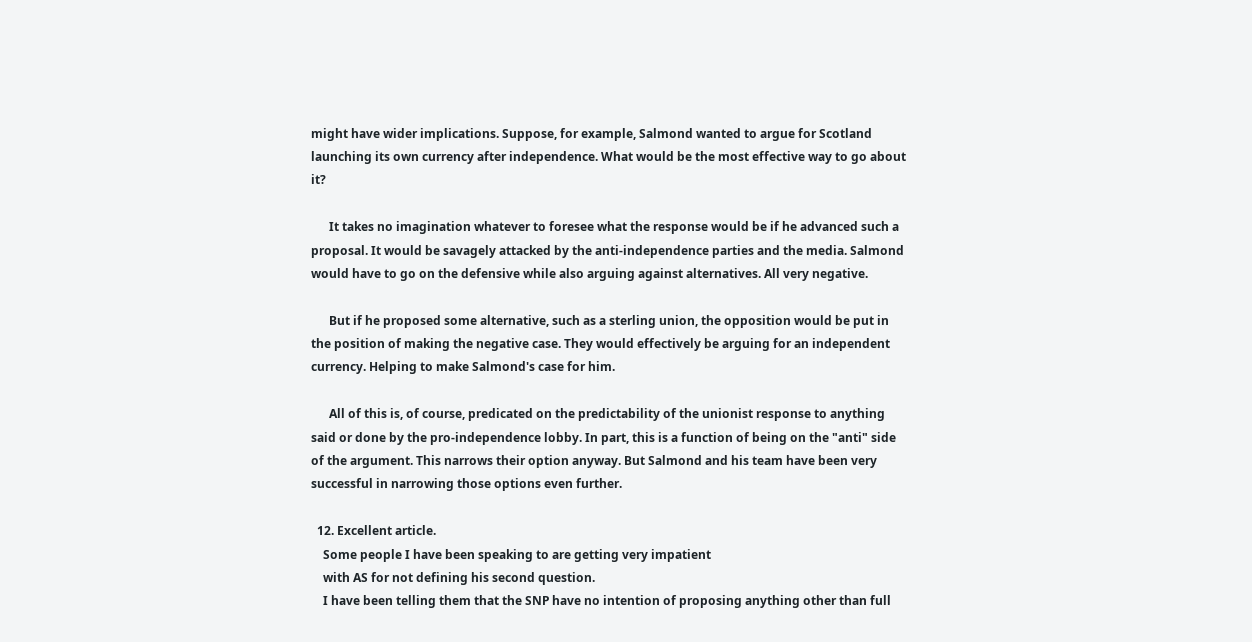might have wider implications. Suppose, for example, Salmond wanted to argue for Scotland launching its own currency after independence. What would be the most effective way to go about it?

      It takes no imagination whatever to foresee what the response would be if he advanced such a proposal. It would be savagely attacked by the anti-independence parties and the media. Salmond would have to go on the defensive while also arguing against alternatives. All very negative.

      But if he proposed some alternative, such as a sterling union, the opposition would be put in the position of making the negative case. They would effectively be arguing for an independent currency. Helping to make Salmond's case for him.

      All of this is, of course, predicated on the predictability of the unionist response to anything said or done by the pro-independence lobby. In part, this is a function of being on the "anti" side of the argument. This narrows their option anyway. But Salmond and his team have been very successful in narrowing those options even further.

  12. Excellent article.
    Some people I have been speaking to are getting very impatient
    with AS for not defining his second question.
    I have been telling them that the SNP have no intention of proposing anything other than full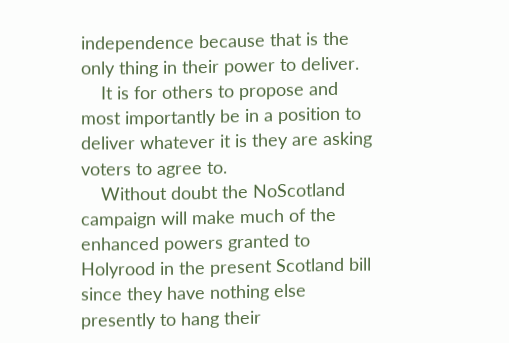independence because that is the only thing in their power to deliver.
    It is for others to propose and most importantly be in a position to deliver whatever it is they are asking voters to agree to.
    Without doubt the NoScotland campaign will make much of the enhanced powers granted to Holyrood in the present Scotland bill since they have nothing else presently to hang their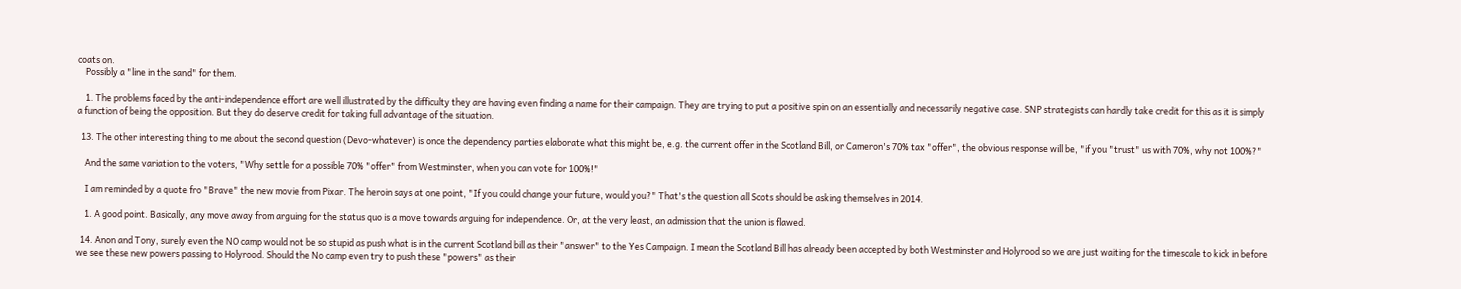coats on.
    Possibly a "line in the sand" for them.

    1. The problems faced by the anti-independence effort are well illustrated by the difficulty they are having even finding a name for their campaign. They are trying to put a positive spin on an essentially and necessarily negative case. SNP strategists can hardly take credit for this as it is simply a function of being the opposition. But they do deserve credit for taking full advantage of the situation.

  13. The other interesting thing to me about the second question (Devo-whatever) is once the dependency parties elaborate what this might be, e.g. the current offer in the Scotland Bill, or Cameron's 70% tax "offer", the obvious response will be, "if you "trust" us with 70%, why not 100%?"

    And the same variation to the voters, "Why settle for a possible 70% "offer" from Westminster, when you can vote for 100%!"

    I am reminded by a quote fro "Brave" the new movie from Pixar. The heroin says at one point, "If you could change your future, would you?" That's the question all Scots should be asking themselves in 2014.

    1. A good point. Basically, any move away from arguing for the status quo is a move towards arguing for independence. Or, at the very least, an admission that the union is flawed.

  14. Anon and Tony, surely even the NO camp would not be so stupid as push what is in the current Scotland bill as their "answer" to the Yes Campaign. I mean the Scotland Bill has already been accepted by both Westminster and Holyrood so we are just waiting for the timescale to kick in before we see these new powers passing to Holyrood. Should the No camp even try to push these "powers" as their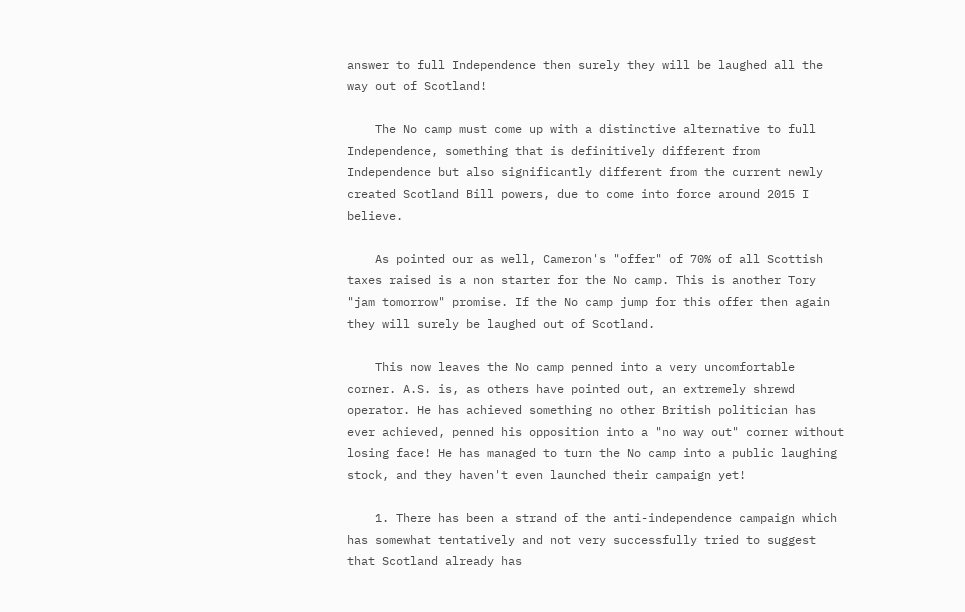answer to full Independence then surely they will be laughed all the way out of Scotland!

    The No camp must come up with a distinctive alternative to full Independence, something that is definitively different from Independence but also significantly different from the current newly created Scotland Bill powers, due to come into force around 2015 I believe.

    As pointed our as well, Cameron's "offer" of 70% of all Scottish taxes raised is a non starter for the No camp. This is another Tory "jam tomorrow" promise. If the No camp jump for this offer then again they will surely be laughed out of Scotland.

    This now leaves the No camp penned into a very uncomfortable corner. A.S. is, as others have pointed out, an extremely shrewd operator. He has achieved something no other British politician has ever achieved, penned his opposition into a "no way out" corner without losing face! He has managed to turn the No camp into a public laughing stock, and they haven't even launched their campaign yet!

    1. There has been a strand of the anti-independence campaign which has somewhat tentatively and not very successfully tried to suggest that Scotland already has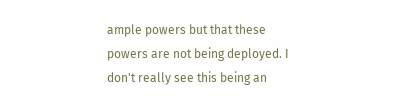ample powers but that these powers are not being deployed. I don't really see this being an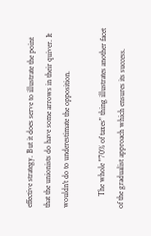effective strategy. But it does serve to illustrate the point that the unionists do have some arrows in their quiver. It wouldn't do to underestimate the opposition.

      The whole "70% of taxes" thing illustrates another facet of the gradualist approach which ensures its success.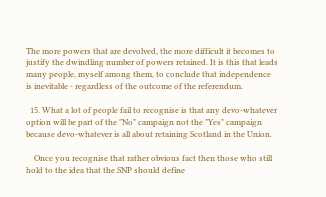The more powers that are devolved, the more difficult it becomes to justify the dwindling number of powers retained. It is this that leads many people, myself among them, to conclude that independence is inevitable - regardless of the outcome of the referendum.

  15. What a lot of people fail to recognise is that any devo-whatever option will be part of the "No" campaign not the "Yes" campaign because devo-whatever is all about retaining Scotland in the Union.

    Once you recognise that rather obvious fact then those who still hold to the idea that the SNP should define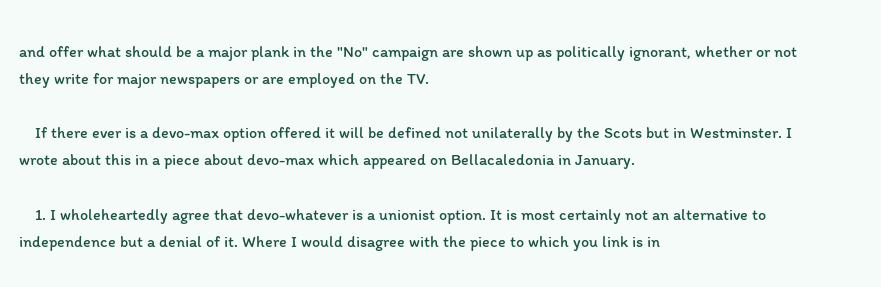and offer what should be a major plank in the "No" campaign are shown up as politically ignorant, whether or not they write for major newspapers or are employed on the TV.

    If there ever is a devo-max option offered it will be defined not unilaterally by the Scots but in Westminster. I wrote about this in a piece about devo-max which appeared on Bellacaledonia in January.

    1. I wholeheartedly agree that devo-whatever is a unionist option. It is most certainly not an alternative to independence but a denial of it. Where I would disagree with the piece to which you link is in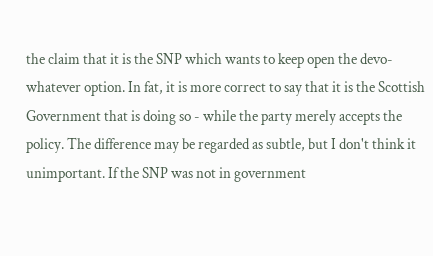the claim that it is the SNP which wants to keep open the devo-whatever option. In fat, it is more correct to say that it is the Scottish Government that is doing so - while the party merely accepts the policy. The difference may be regarded as subtle, but I don't think it unimportant. If the SNP was not in government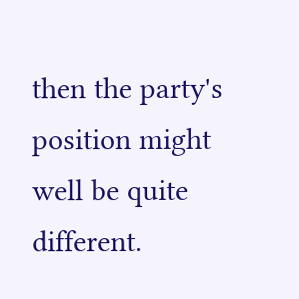then the party's position might well be quite different.